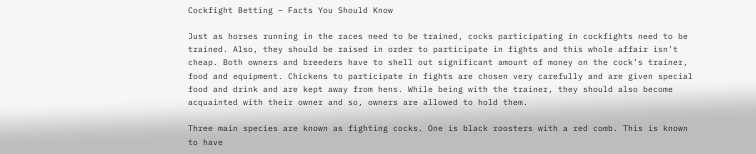Cockfight Betting – Facts You Should Know

Just as horses running in the races need to be trained, cocks participating in cockfights need to be trained. Also, they should be raised in order to participate in fights and this whole affair isn’t cheap. Both owners and breeders have to shell out significant amount of money on the cock’s trainer, food and equipment. Chickens to participate in fights are chosen very carefully and are given special food and drink and are kept away from hens. While being with the trainer, they should also become acquainted with their owner and so, owners are allowed to hold them.

Three main species are known as fighting cocks. One is black roosters with a red comb. This is known to have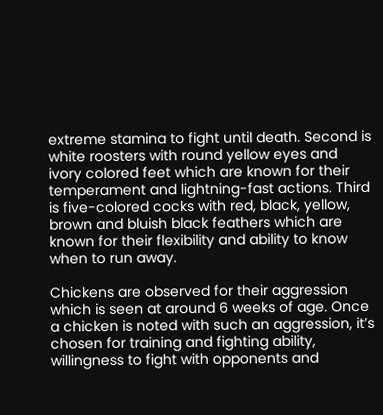extreme stamina to fight until death. Second is white roosters with round yellow eyes and ivory colored feet which are known for their temperament and lightning-fast actions. Third is five-colored cocks with red, black, yellow, brown and bluish black feathers which are known for their flexibility and ability to know when to run away.

Chickens are observed for their aggression which is seen at around 6 weeks of age. Once a chicken is noted with such an aggression, it’s chosen for training and fighting ability, willingness to fight with opponents and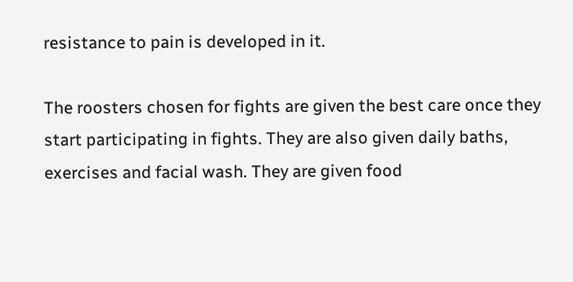resistance to pain is developed in it.

The roosters chosen for fights are given the best care once they start participating in fights. They are also given daily baths, exercises and facial wash. They are given food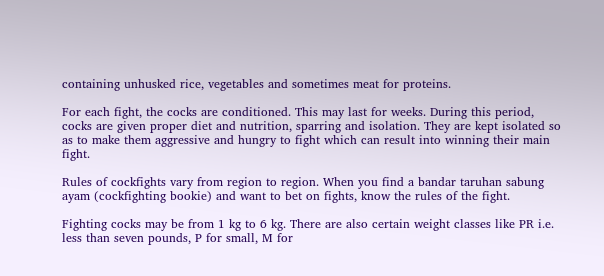containing unhusked rice, vegetables and sometimes meat for proteins.

For each fight, the cocks are conditioned. This may last for weeks. During this period, cocks are given proper diet and nutrition, sparring and isolation. They are kept isolated so as to make them aggressive and hungry to fight which can result into winning their main fight.

Rules of cockfights vary from region to region. When you find a bandar taruhan sabung ayam (cockfighting bookie) and want to bet on fights, know the rules of the fight.

Fighting cocks may be from 1 kg to 6 kg. There are also certain weight classes like PR i.e. less than seven pounds, P for small, M for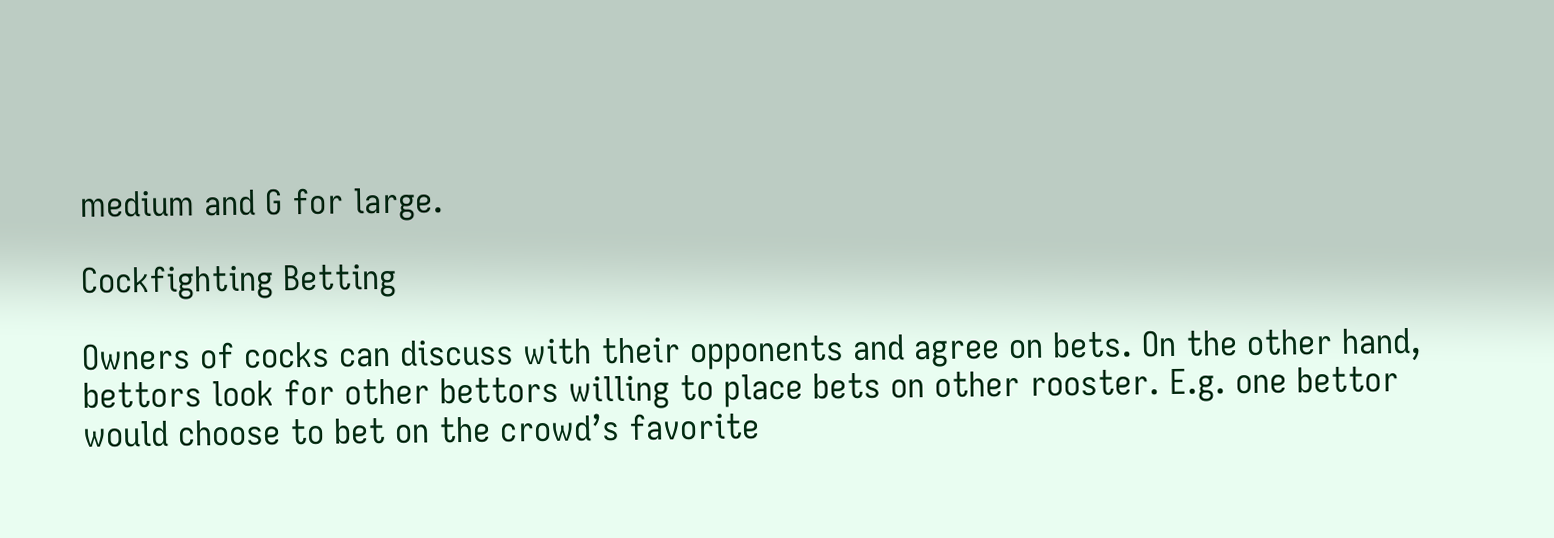medium and G for large.

Cockfighting Betting

Owners of cocks can discuss with their opponents and agree on bets. On the other hand, bettors look for other bettors willing to place bets on other rooster. E.g. one bettor would choose to bet on the crowd’s favorite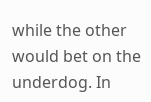while the other would bet on the underdog. In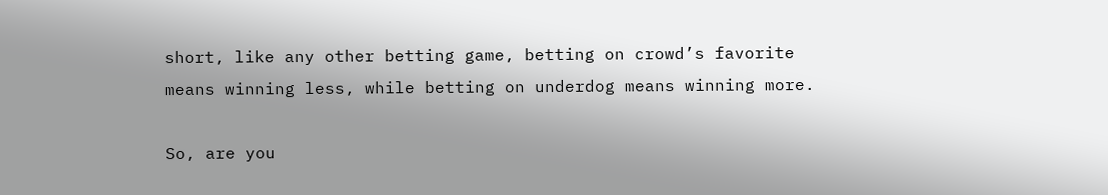short, like any other betting game, betting on crowd’s favorite means winning less, while betting on underdog means winning more.

So, are you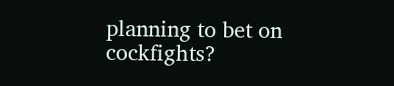planning to bet on cockfights?